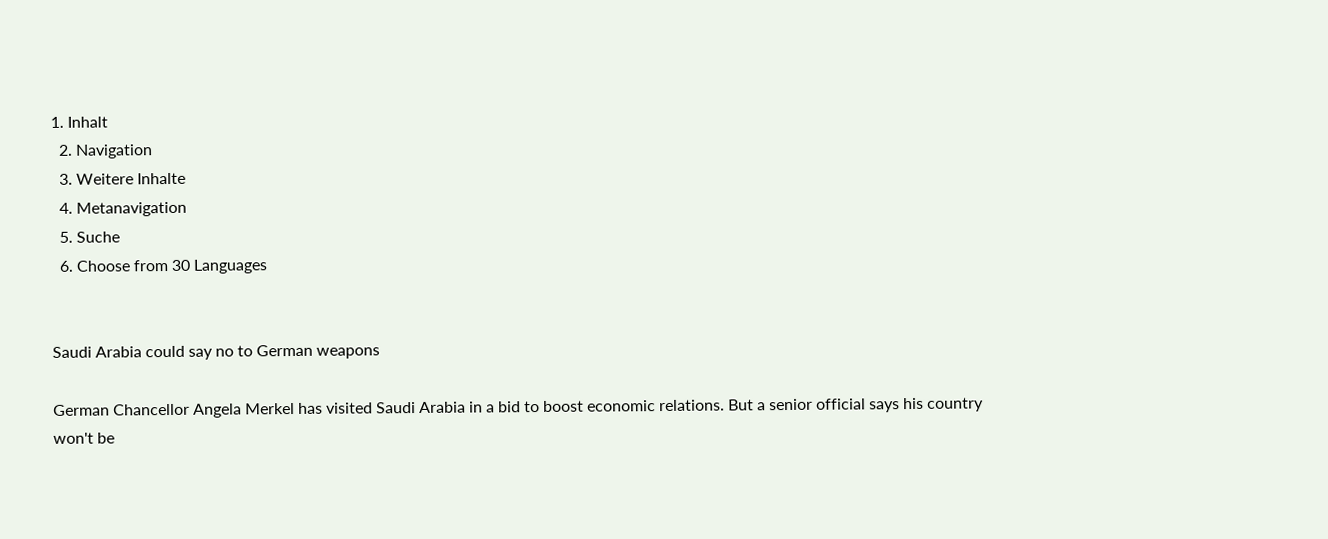1. Inhalt
  2. Navigation
  3. Weitere Inhalte
  4. Metanavigation
  5. Suche
  6. Choose from 30 Languages


Saudi Arabia could say no to German weapons

German Chancellor Angela Merkel has visited Saudi Arabia in a bid to boost economic relations. But a senior official says his country won't be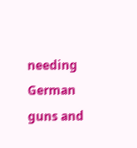needing German guns and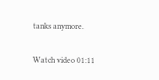tanks anymore.

Watch video 01:11